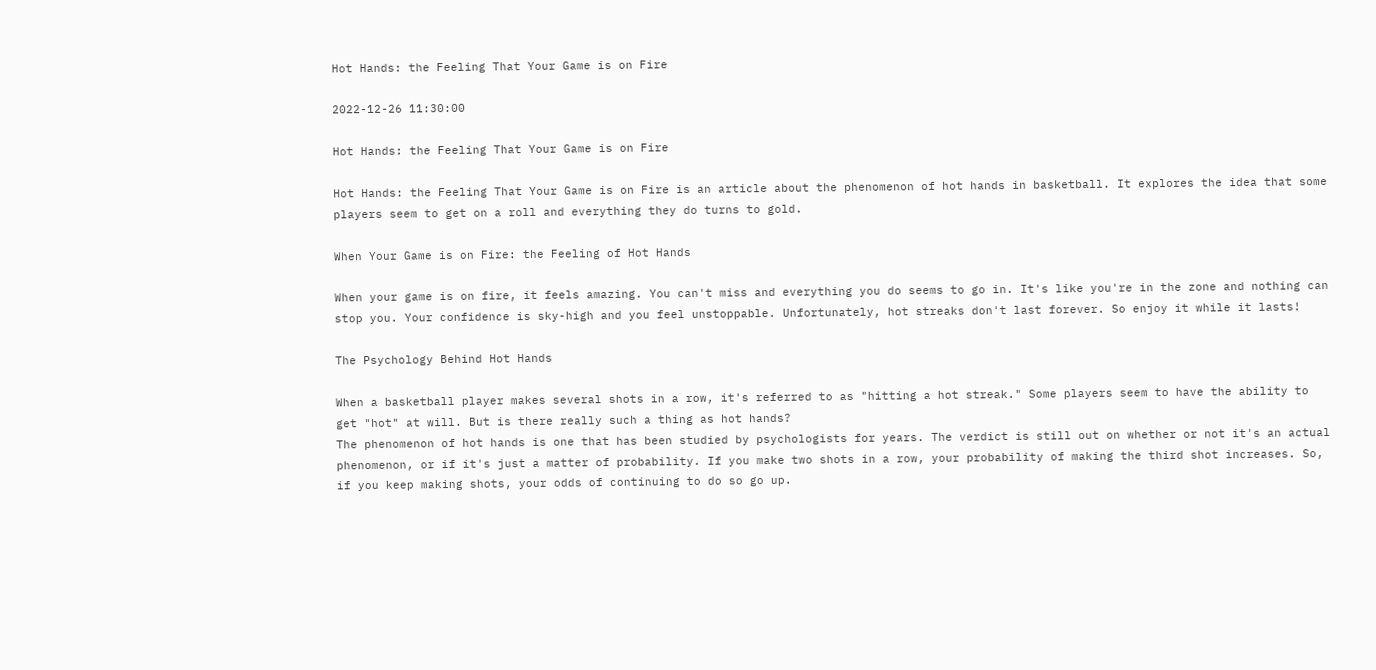Hot Hands: the Feeling That Your Game is on Fire

2022-12-26 11:30:00

Hot Hands: the Feeling That Your Game is on Fire

Hot Hands: the Feeling That Your Game is on Fire is an article about the phenomenon of hot hands in basketball. It explores the idea that some players seem to get on a roll and everything they do turns to gold.

When Your Game is on Fire: the Feeling of Hot Hands

When your game is on fire, it feels amazing. You can't miss and everything you do seems to go in. It's like you're in the zone and nothing can stop you. Your confidence is sky-high and you feel unstoppable. Unfortunately, hot streaks don't last forever. So enjoy it while it lasts!

The Psychology Behind Hot Hands

When a basketball player makes several shots in a row, it's referred to as "hitting a hot streak." Some players seem to have the ability to get "hot" at will. But is there really such a thing as hot hands?
The phenomenon of hot hands is one that has been studied by psychologists for years. The verdict is still out on whether or not it's an actual phenomenon, or if it's just a matter of probability. If you make two shots in a row, your probability of making the third shot increases. So, if you keep making shots, your odds of continuing to do so go up.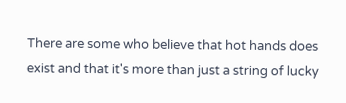There are some who believe that hot hands does exist and that it's more than just a string of lucky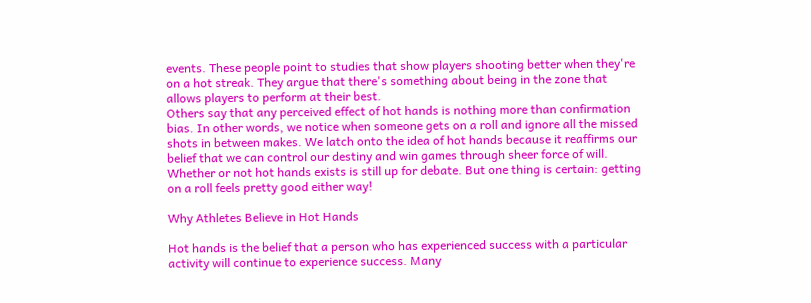events. These people point to studies that show players shooting better when they're on a hot streak. They argue that there's something about being in the zone that allows players to perform at their best.
Others say that any perceived effect of hot hands is nothing more than confirmation bias. In other words, we notice when someone gets on a roll and ignore all the missed shots in between makes. We latch onto the idea of hot hands because it reaffirms our belief that we can control our destiny and win games through sheer force of will.
Whether or not hot hands exists is still up for debate. But one thing is certain: getting on a roll feels pretty good either way!

Why Athletes Believe in Hot Hands

Hot hands is the belief that a person who has experienced success with a particular activity will continue to experience success. Many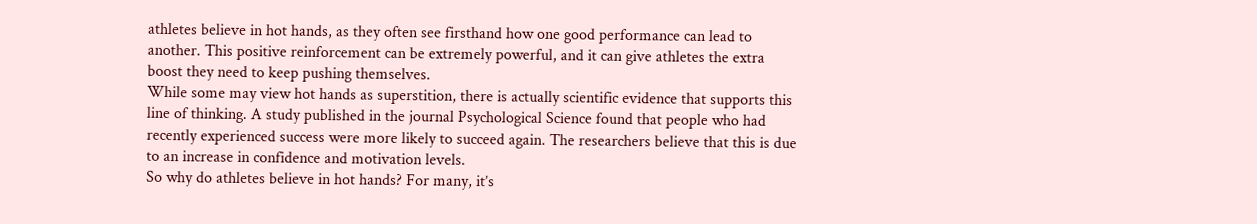athletes believe in hot hands, as they often see firsthand how one good performance can lead to another. This positive reinforcement can be extremely powerful, and it can give athletes the extra boost they need to keep pushing themselves.
While some may view hot hands as superstition, there is actually scientific evidence that supports this line of thinking. A study published in the journal Psychological Science found that people who had recently experienced success were more likely to succeed again. The researchers believe that this is due to an increase in confidence and motivation levels.
So why do athletes believe in hot hands? For many, it’s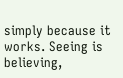simply because it works. Seeing is believing,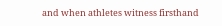and when athletes witness firsthand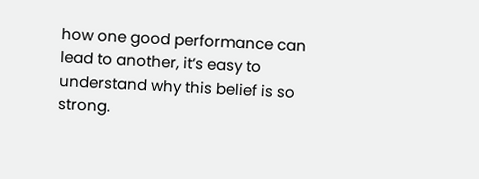how one good performance can lead to another, it’s easy to understand why this belief is so strong.